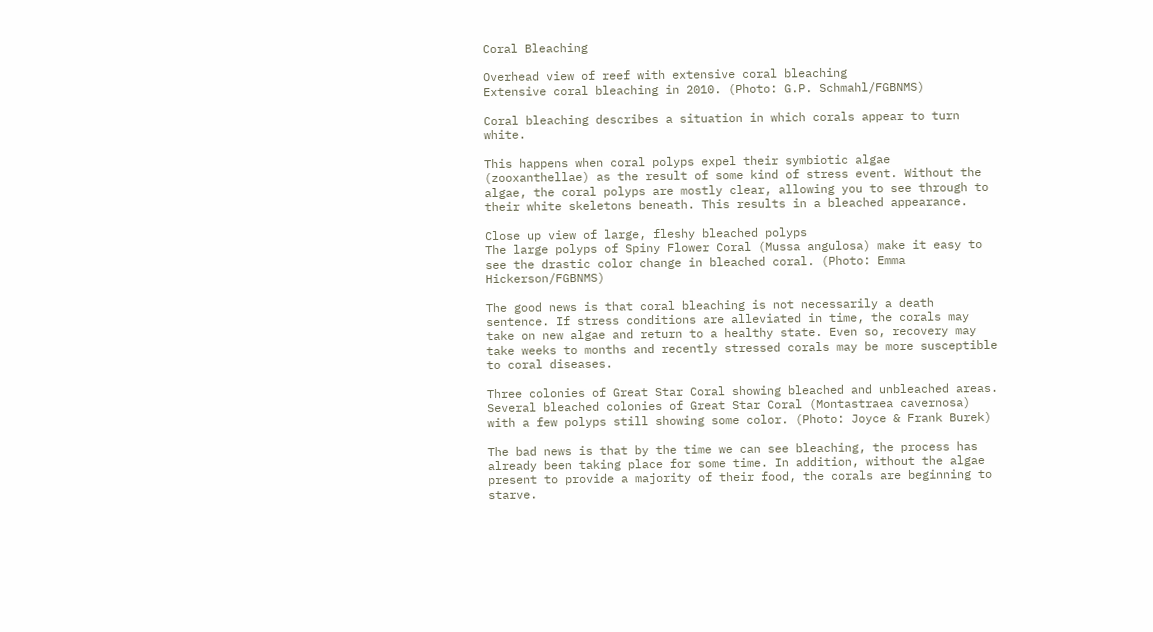Coral Bleaching

Overhead view of reef with extensive coral bleaching
Extensive coral bleaching in 2010. (Photo: G.P. Schmahl/FGBNMS)

Coral bleaching describes a situation in which corals appear to turn white.

This happens when coral polyps expel their symbiotic algae (zooxanthellae) as the result of some kind of stress event. Without the algae, the coral polyps are mostly clear, allowing you to see through to their white skeletons beneath. This results in a bleached appearance.

Close up view of large, fleshy bleached polyps
The large polyps of Spiny Flower Coral (Mussa angulosa) make it easy to see the drastic color change in bleached coral. (Photo: Emma Hickerson/FGBNMS)

The good news is that coral bleaching is not necessarily a death sentence. If stress conditions are alleviated in time, the corals may take on new algae and return to a healthy state. Even so, recovery may take weeks to months and recently stressed corals may be more susceptible to coral diseases.

Three colonies of Great Star Coral showing bleached and unbleached areas.
Several bleached colonies of Great Star Coral (Montastraea cavernosa) with a few polyps still showing some color. (Photo: Joyce & Frank Burek)

The bad news is that by the time we can see bleaching, the process has already been taking place for some time. In addition, without the algae present to provide a majority of their food, the corals are beginning to starve.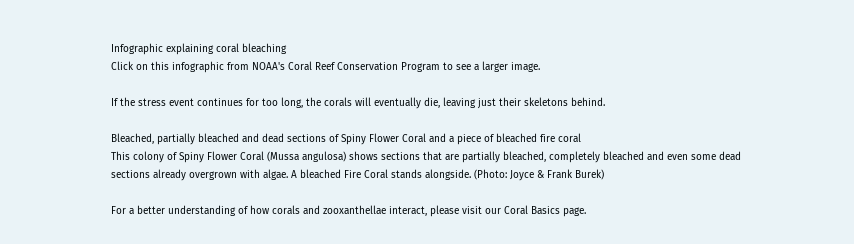Infographic explaining coral bleaching
Click on this infographic from NOAA's Coral Reef Conservation Program to see a larger image.

If the stress event continues for too long, the corals will eventually die, leaving just their skeletons behind.

Bleached, partially bleached and dead sections of Spiny Flower Coral and a piece of bleached fire coral
This colony of Spiny Flower Coral (Mussa angulosa) shows sections that are partially bleached, completely bleached and even some dead sections already overgrown with algae. A bleached Fire Coral stands alongside. (Photo: Joyce & Frank Burek)

For a better understanding of how corals and zooxanthellae interact, please visit our Coral Basics page.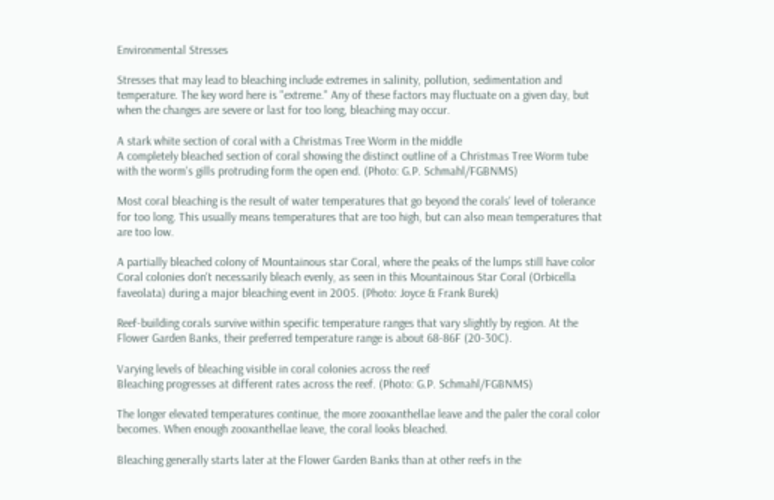Environmental Stresses

Stresses that may lead to bleaching include extremes in salinity, pollution, sedimentation and temperature. The key word here is "extreme." Any of these factors may fluctuate on a given day, but when the changes are severe or last for too long, bleaching may occur.

A stark white section of coral with a Christmas Tree Worm in the middle
A completely bleached section of coral showing the distinct outline of a Christmas Tree Worm tube with the worm's gills protruding form the open end. (Photo: G.P. Schmahl/FGBNMS)

Most coral bleaching is the result of water temperatures that go beyond the corals' level of tolerance for too long. This usually means temperatures that are too high, but can also mean temperatures that are too low.

A partially bleached colony of Mountainous star Coral, where the peaks of the lumps still have color
Coral colonies don't necessarily bleach evenly, as seen in this Mountainous Star Coral (Orbicella faveolata) during a major bleaching event in 2005. (Photo: Joyce & Frank Burek)

Reef-building corals survive within specific temperature ranges that vary slightly by region. At the Flower Garden Banks, their preferred temperature range is about 68-86F (20-30C).

Varying levels of bleaching visible in coral colonies across the reef
Bleaching progresses at different rates across the reef. (Photo: G.P. Schmahl/FGBNMS)

The longer elevated temperatures continue, the more zooxanthellae leave and the paler the coral color becomes. When enough zooxanthellae leave, the coral looks bleached.

Bleaching generally starts later at the Flower Garden Banks than at other reefs in the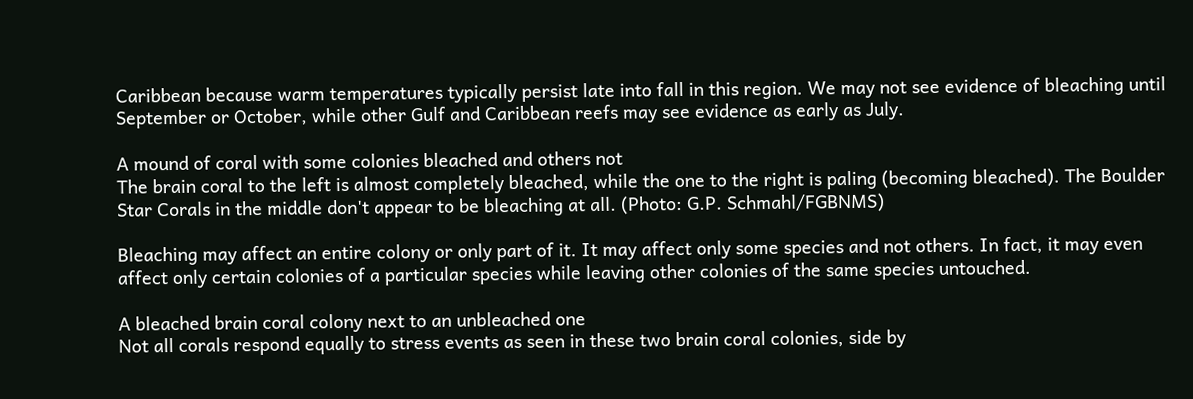Caribbean because warm temperatures typically persist late into fall in this region. We may not see evidence of bleaching until September or October, while other Gulf and Caribbean reefs may see evidence as early as July.

A mound of coral with some colonies bleached and others not
The brain coral to the left is almost completely bleached, while the one to the right is paling (becoming bleached). The Boulder Star Corals in the middle don't appear to be bleaching at all. (Photo: G.P. Schmahl/FGBNMS)

Bleaching may affect an entire colony or only part of it. It may affect only some species and not others. In fact, it may even affect only certain colonies of a particular species while leaving other colonies of the same species untouched.

A bleached brain coral colony next to an unbleached one
Not all corals respond equally to stress events as seen in these two brain coral colonies, side by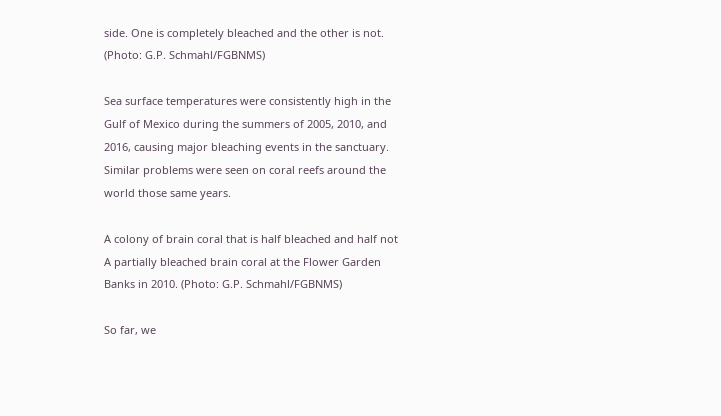side. One is completely bleached and the other is not. (Photo: G.P. Schmahl/FGBNMS)

Sea surface temperatures were consistently high in the Gulf of Mexico during the summers of 2005, 2010, and 2016, causing major bleaching events in the sanctuary. Similar problems were seen on coral reefs around the world those same years.

A colony of brain coral that is half bleached and half not
A partially bleached brain coral at the Flower Garden Banks in 2010. (Photo: G.P. Schmahl/FGBNMS)

So far, we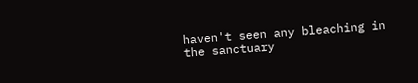haven't seen any bleaching in the sanctuary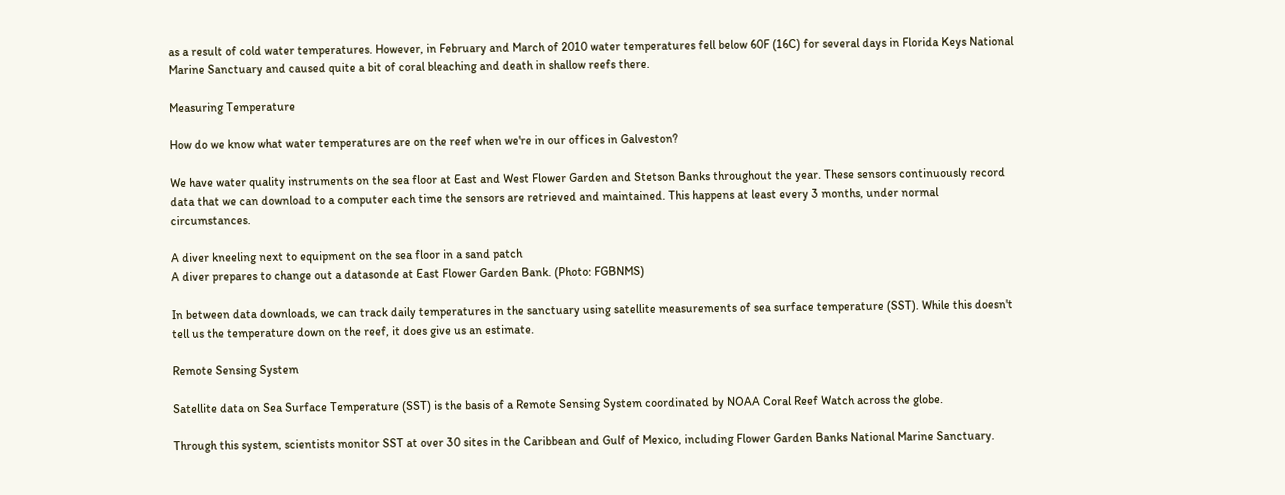as a result of cold water temperatures. However, in February and March of 2010 water temperatures fell below 60F (16C) for several days in Florida Keys National Marine Sanctuary and caused quite a bit of coral bleaching and death in shallow reefs there.

Measuring Temperature

How do we know what water temperatures are on the reef when we're in our offices in Galveston?

We have water quality instruments on the sea floor at East and West Flower Garden and Stetson Banks throughout the year. These sensors continuously record data that we can download to a computer each time the sensors are retrieved and maintained. This happens at least every 3 months, under normal circumstances.

A diver kneeling next to equipment on the sea floor in a sand patch
A diver prepares to change out a datasonde at East Flower Garden Bank. (Photo: FGBNMS)

In between data downloads, we can track daily temperatures in the sanctuary using satellite measurements of sea surface temperature (SST). While this doesn't tell us the temperature down on the reef, it does give us an estimate.

Remote Sensing System

Satellite data on Sea Surface Temperature (SST) is the basis of a Remote Sensing System coordinated by NOAA Coral Reef Watch across the globe.

Through this system, scientists monitor SST at over 30 sites in the Caribbean and Gulf of Mexico, including Flower Garden Banks National Marine Sanctuary.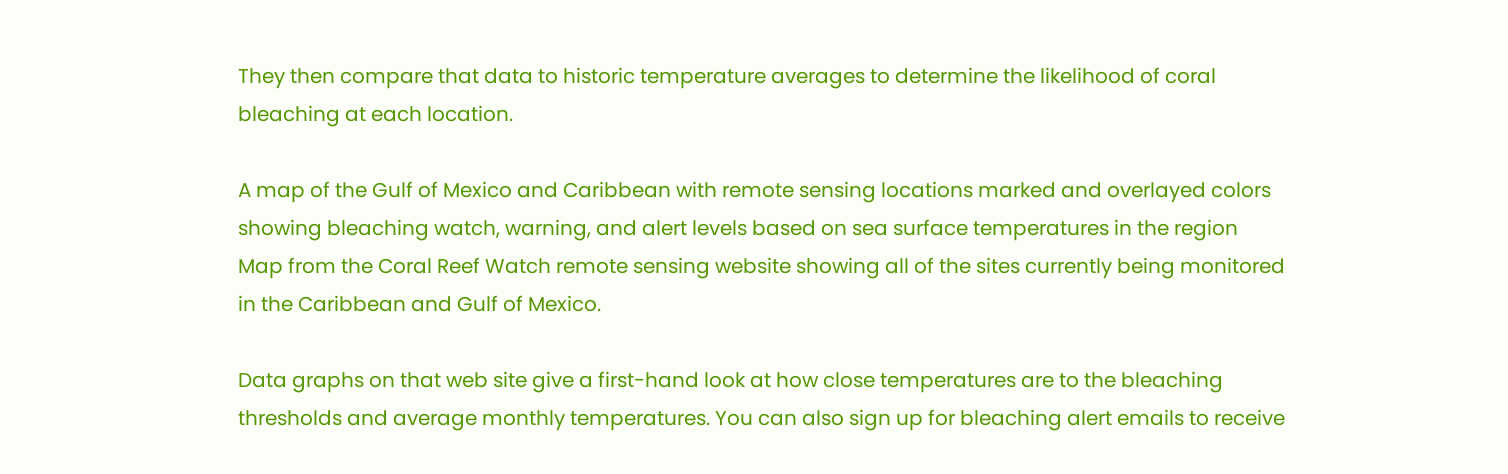They then compare that data to historic temperature averages to determine the likelihood of coral bleaching at each location.

A map of the Gulf of Mexico and Caribbean with remote sensing locations marked and overlayed colors showing bleaching watch, warning, and alert levels based on sea surface temperatures in the region
Map from the Coral Reef Watch remote sensing website showing all of the sites currently being monitored in the Caribbean and Gulf of Mexico.

Data graphs on that web site give a first-hand look at how close temperatures are to the bleaching thresholds and average monthly temperatures. You can also sign up for bleaching alert emails to receive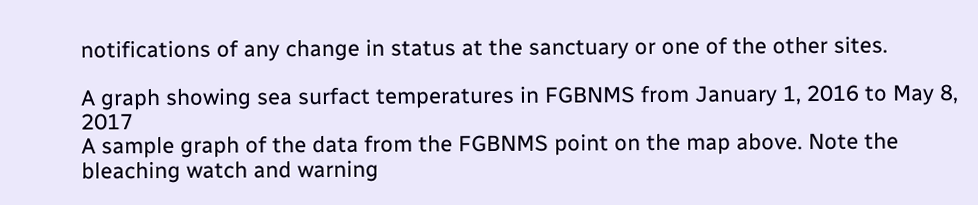notifications of any change in status at the sanctuary or one of the other sites.

A graph showing sea surfact temperatures in FGBNMS from January 1, 2016 to May 8, 2017
A sample graph of the data from the FGBNMS point on the map above. Note the bleaching watch and warning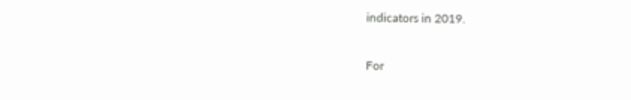indicators in 2019.

For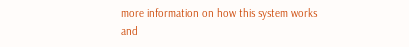more information on how this system works and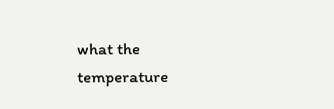what the temperature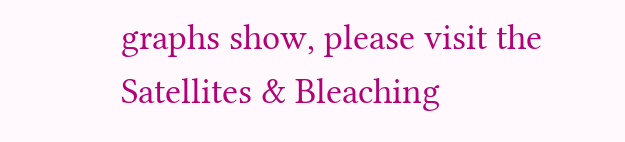graphs show, please visit the Satellites & Bleaching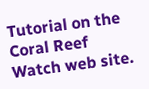Tutorial on the Coral Reef Watch web site.